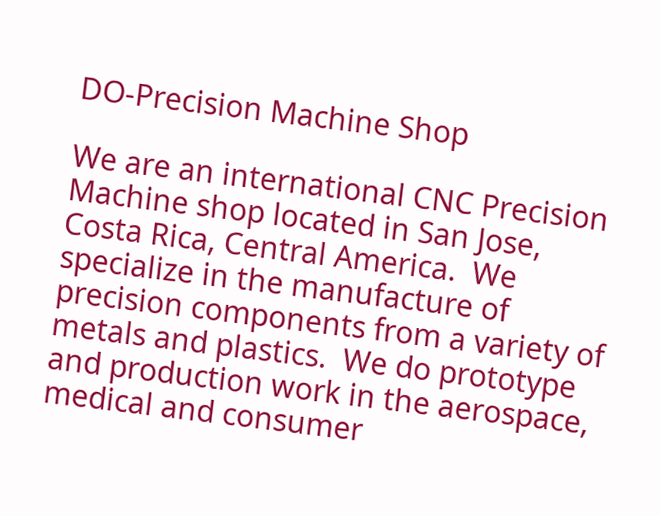DO-Precision Machine Shop

We are an international CNC Precision Machine shop located in San Jose, Costa Rica, Central America.  We specialize in the manufacture of precision components from a variety of metals and plastics.  We do prototype and production work in the aerospace, medical and consumer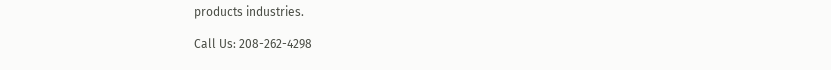products industries.

Call Us: 208-262-4298